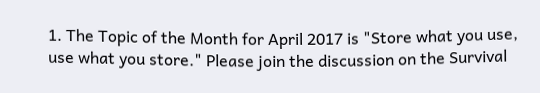1. The Topic of the Month for April 2017 is "Store what you use, use what you store." Please join the discussion on the Survival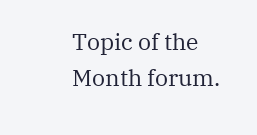Topic of the Month forum.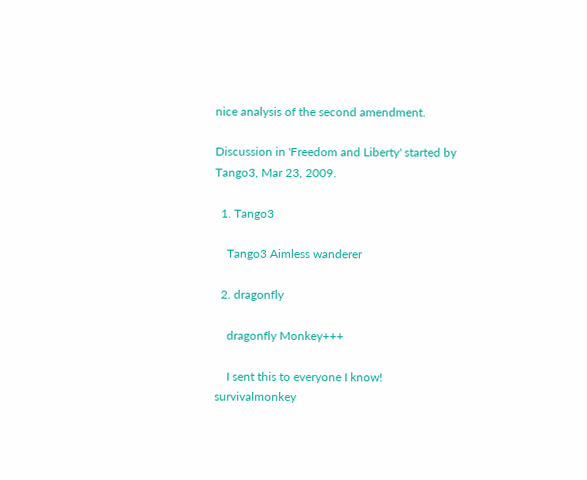nice analysis of the second amendment.

Discussion in 'Freedom and Liberty' started by Tango3, Mar 23, 2009.

  1. Tango3

    Tango3 Aimless wanderer

  2. dragonfly

    dragonfly Monkey+++

    I sent this to everyone I know!
survivalmonkey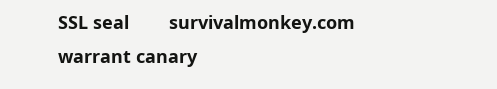SSL seal        survivalmonkey.com warrant canary